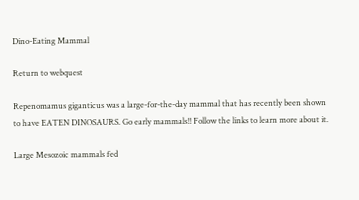Dino-Eating Mammal

Return to webquest

Repenomamus giganticus was a large-for-the-day mammal that has recently been shown to have EATEN DINOSAURS. Go early mammals!! Follow the links to learn more about it.

Large Mesozoic mammals fed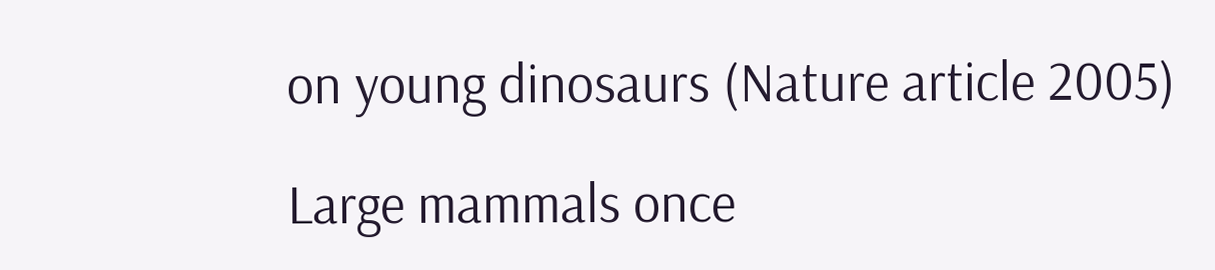on young dinosaurs (Nature article 2005)

Large mammals once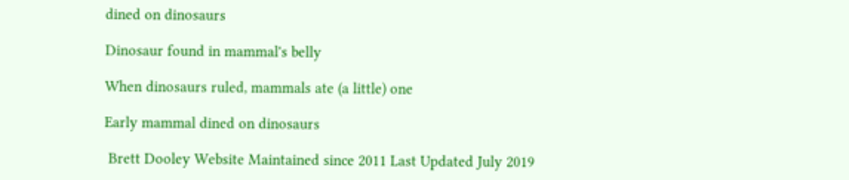dined on dinosaurs

Dinosaur found in mammal's belly

When dinosaurs ruled, mammals ate (a little) one

Early mammal dined on dinosaurs

 Brett Dooley Website Maintained since 2011 Last Updated July 2019